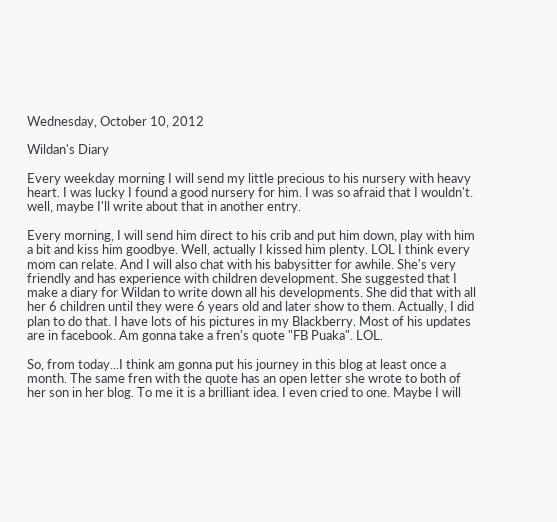Wednesday, October 10, 2012

Wildan's Diary

Every weekday morning I will send my little precious to his nursery with heavy heart. I was lucky I found a good nursery for him. I was so afraid that I wouldn't. well, maybe I'll write about that in another entry.

Every morning, I will send him direct to his crib and put him down, play with him a bit and kiss him goodbye. Well, actually I kissed him plenty. LOL I think every mom can relate. And I will also chat with his babysitter for awhile. She's very friendly and has experience with children development. She suggested that I make a diary for Wildan to write down all his developments. She did that with all her 6 children until they were 6 years old and later show to them. Actually, I did plan to do that. I have lots of his pictures in my Blackberry. Most of his updates are in facebook. Am gonna take a fren's quote "FB Puaka". LOL.

So, from today...I think am gonna put his journey in this blog at least once a month. The same fren with the quote has an open letter she wrote to both of her son in her blog. To me it is a brilliant idea. I even cried to one. Maybe I will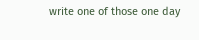write one of those one day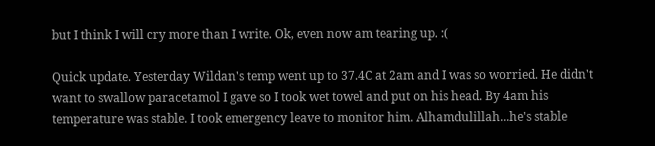but I think I will cry more than I write. Ok, even now am tearing up. :(

Quick update. Yesterday Wildan's temp went up to 37.4C at 2am and I was so worried. He didn't want to swallow paracetamol I gave so I took wet towel and put on his head. By 4am his temperature was stable. I took emergency leave to monitor him. Alhamdulillah...he's stable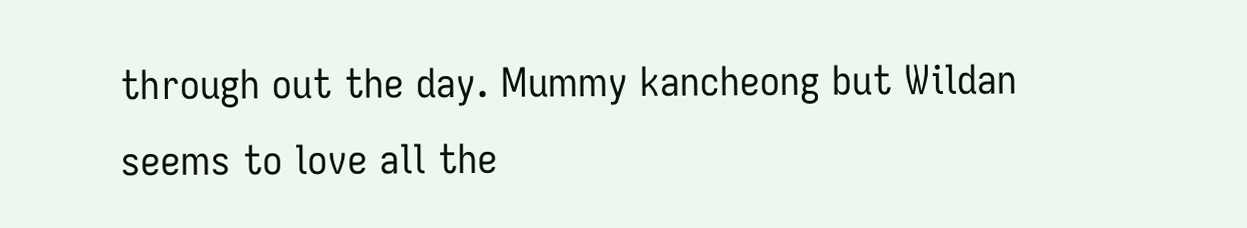through out the day. Mummy kancheong but Wildan seems to love all the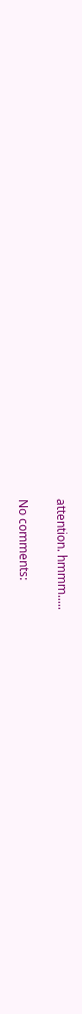attention. hmmm.....

No comments: